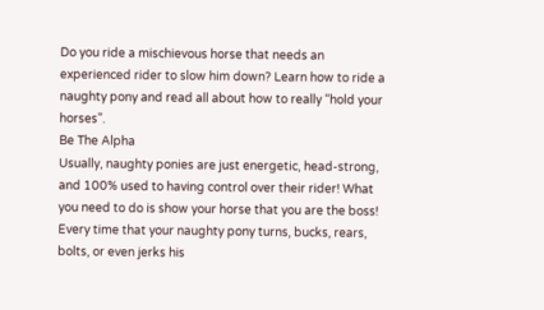Do you ride a mischievous horse that needs an experienced rider to slow him down? Learn how to ride a naughty pony and read all about how to really “hold your horses”.
Be The Alpha
Usually, naughty ponies are just energetic, head-strong, and 100% used to having control over their rider! What you need to do is show your horse that you are the boss! Every time that your naughty pony turns, bucks, rears, bolts, or even jerks his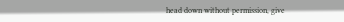head down without permission, give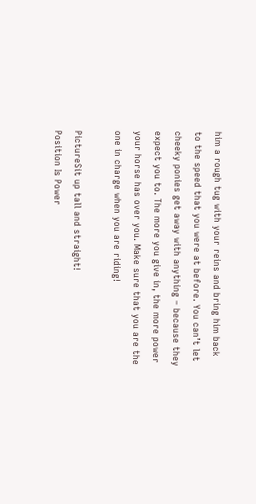him a rough tug with your reins and bring him back to the speed that you were at before. You can’t let cheeky ponies get away with anything – because they expect you to. The more you give in, the more power your horse has over you. Make sure that you are the one in charge when you are riding!

PictureSit up tall and straight!
Position Is Power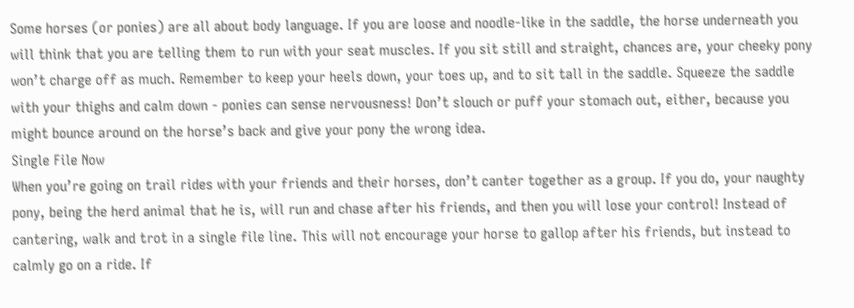Some horses (or ponies) are all about body language. If you are loose and noodle-like in the saddle, the horse underneath you will think that you are telling them to run with your seat muscles. If you sit still and straight, chances are, your cheeky pony won’t charge off as much. Remember to keep your heels down, your toes up, and to sit tall in the saddle. Squeeze the saddle with your thighs and calm down - ponies can sense nervousness! Don’t slouch or puff your stomach out, either, because you might bounce around on the horse’s back and give your pony the wrong idea.
Single File Now
When you’re going on trail rides with your friends and their horses, don’t canter together as a group. If you do, your naughty pony, being the herd animal that he is, will run and chase after his friends, and then you will lose your control! Instead of cantering, walk and trot in a single file line. This will not encourage your horse to gallop after his friends, but instead to calmly go on a ride. If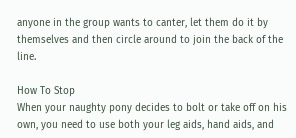anyone in the group wants to canter, let them do it by themselves and then circle around to join the back of the line.

How To Stop
When your naughty pony decides to bolt or take off on his own, you need to use both your leg aids, hand aids, and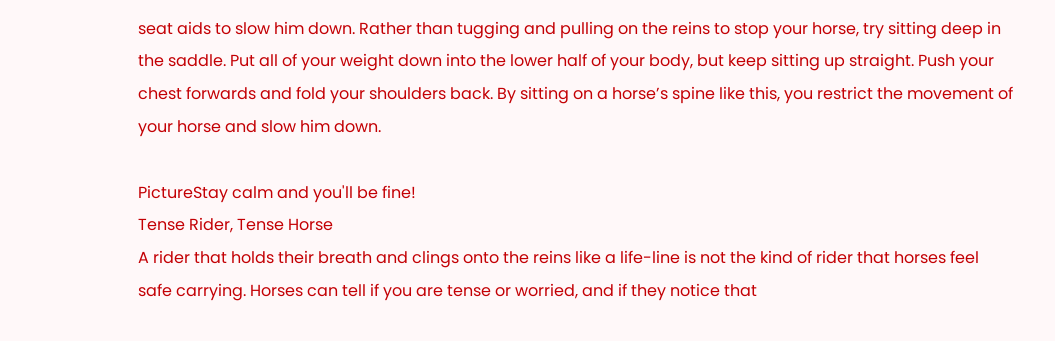seat aids to slow him down. Rather than tugging and pulling on the reins to stop your horse, try sitting deep in the saddle. Put all of your weight down into the lower half of your body, but keep sitting up straight. Push your chest forwards and fold your shoulders back. By sitting on a horse’s spine like this, you restrict the movement of your horse and slow him down.

PictureStay calm and you'll be fine!
Tense Rider, Tense Horse
A rider that holds their breath and clings onto the reins like a life-line is not the kind of rider that horses feel safe carrying. Horses can tell if you are tense or worried, and if they notice that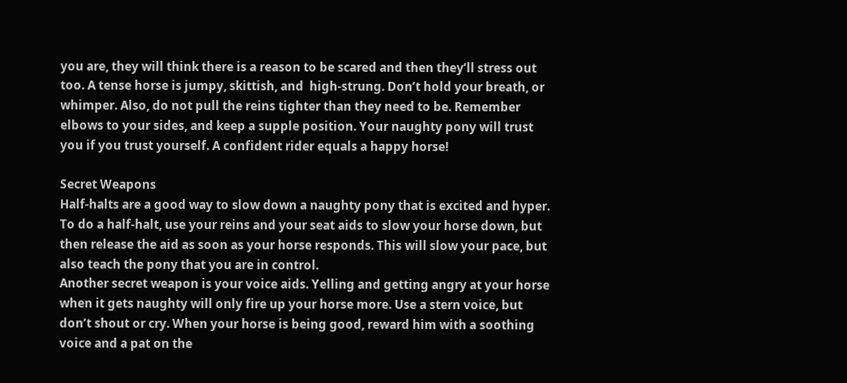you are, they will think there is a reason to be scared and then they’ll stress out too. A tense horse is jumpy, skittish, and  high-strung. Don’t hold your breath, or whimper. Also, do not pull the reins tighter than they need to be. Remember elbows to your sides, and keep a supple position. Your naughty pony will trust you if you trust yourself. A confident rider equals a happy horse!

Secret Weapons
Half-halts are a good way to slow down a naughty pony that is excited and hyper. To do a half-halt, use your reins and your seat aids to slow your horse down, but then release the aid as soon as your horse responds. This will slow your pace, but also teach the pony that you are in control.
Another secret weapon is your voice aids. Yelling and getting angry at your horse when it gets naughty will only fire up your horse more. Use a stern voice, but don’t shout or cry. When your horse is being good, reward him with a soothing voice and a pat on the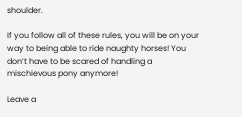shoulder.

If you follow all of these rules, you will be on your way to being able to ride naughty horses! You don’t have to be scared of handling a mischievous pony anymore!

Leave a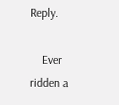Reply.

    Ever ridden a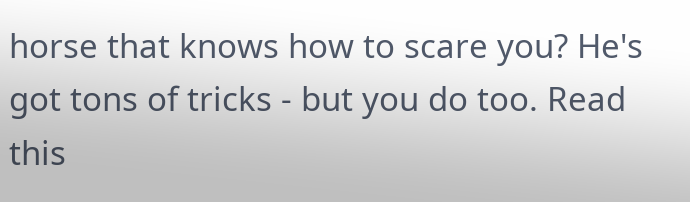horse that knows how to scare you? He's got tons of tricks - but you do too. Read this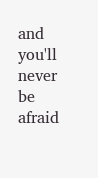and you'll never be afraid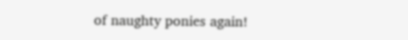of naughty ponies again!